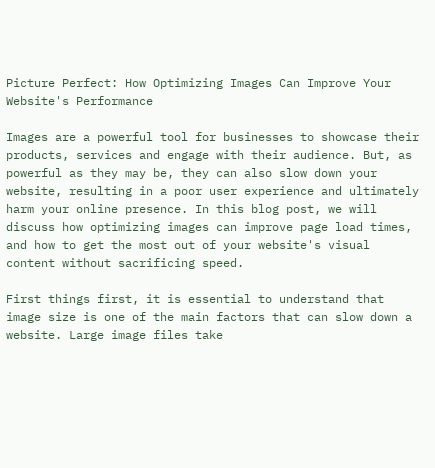Picture Perfect: How Optimizing Images Can Improve Your Website's Performance

Images are a powerful tool for businesses to showcase their products, services and engage with their audience. But, as powerful as they may be, they can also slow down your website, resulting in a poor user experience and ultimately harm your online presence. In this blog post, we will discuss how optimizing images can improve page load times, and how to get the most out of your website's visual content without sacrificing speed.

First things first, it is essential to understand that image size is one of the main factors that can slow down a website. Large image files take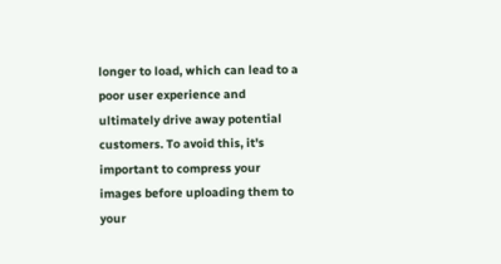longer to load, which can lead to a poor user experience and ultimately drive away potential customers. To avoid this, it's important to compress your images before uploading them to your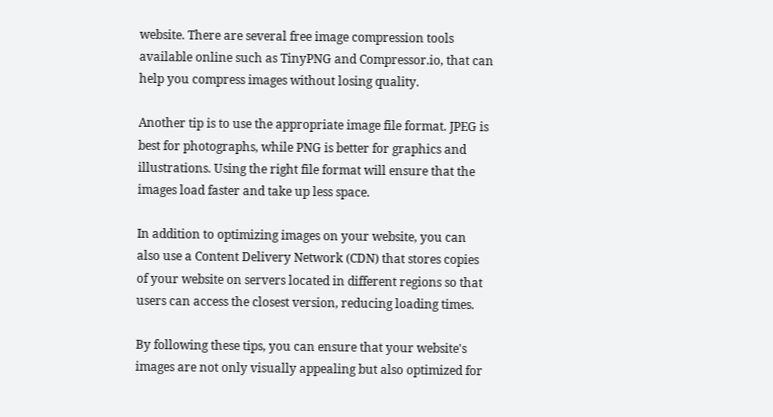website. There are several free image compression tools available online such as TinyPNG and Compressor.io, that can help you compress images without losing quality.

Another tip is to use the appropriate image file format. JPEG is best for photographs, while PNG is better for graphics and illustrations. Using the right file format will ensure that the images load faster and take up less space.

In addition to optimizing images on your website, you can also use a Content Delivery Network (CDN) that stores copies of your website on servers located in different regions so that users can access the closest version, reducing loading times.

By following these tips, you can ensure that your website's images are not only visually appealing but also optimized for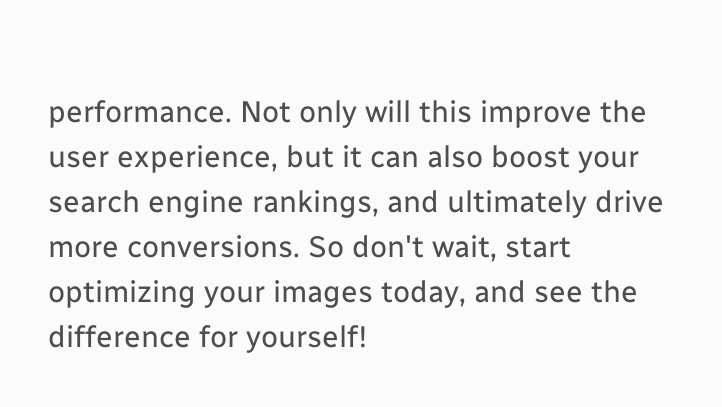performance. Not only will this improve the user experience, but it can also boost your search engine rankings, and ultimately drive more conversions. So don't wait, start optimizing your images today, and see the difference for yourself!